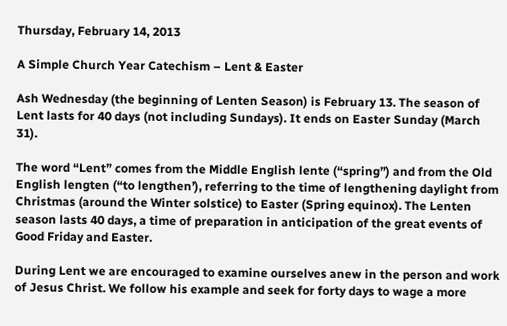Thursday, February 14, 2013

A Simple Church Year Catechism – Lent & Easter

Ash Wednesday (the beginning of Lenten Season) is February 13. The season of Lent lasts for 40 days (not including Sundays). It ends on Easter Sunday (March 31).

The word “Lent” comes from the Middle English lente (“spring”) and from the Old English lengten (“to lengthen’), referring to the time of lengthening daylight from Christmas (around the Winter solstice) to Easter (Spring equinox). The Lenten season lasts 40 days, a time of preparation in anticipation of the great events of Good Friday and Easter.

During Lent we are encouraged to examine ourselves anew in the person and work of Jesus Christ. We follow his example and seek for forty days to wage a more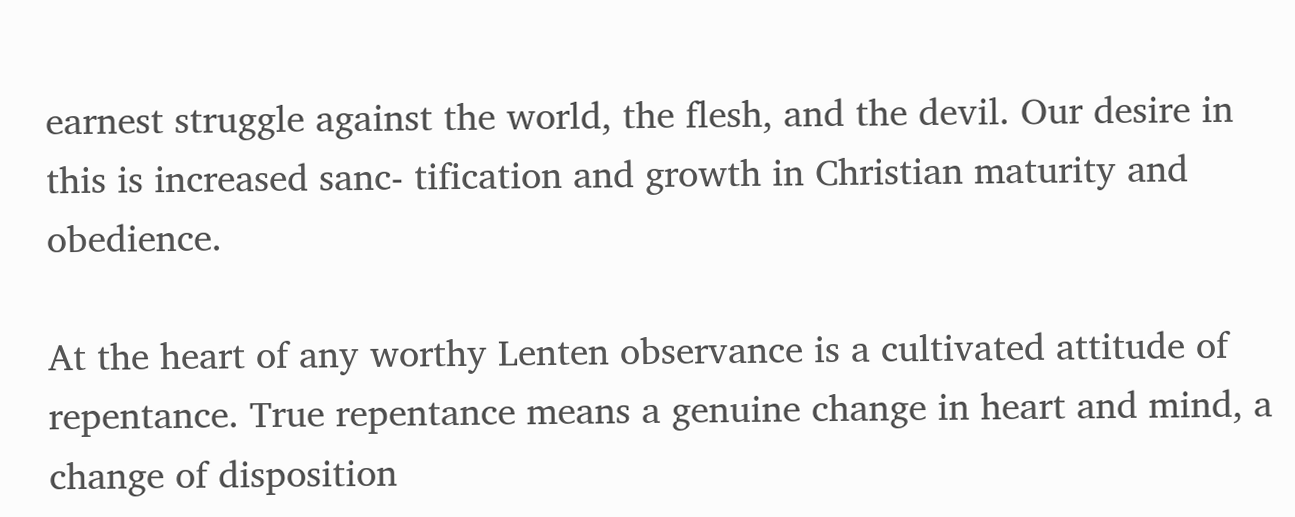earnest struggle against the world, the flesh, and the devil. Our desire in this is increased sanc- tification and growth in Christian maturity and obedience.

At the heart of any worthy Lenten observance is a cultivated attitude of repentance. True repentance means a genuine change in heart and mind, a change of disposition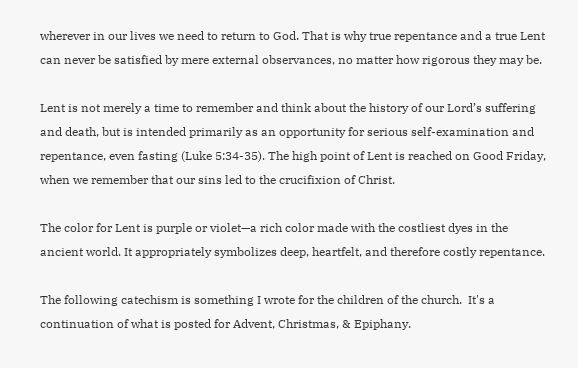wherever in our lives we need to return to God. That is why true repentance and a true Lent can never be satisfied by mere external observances, no matter how rigorous they may be.

Lent is not merely a time to remember and think about the history of our Lord’s suffering and death, but is intended primarily as an opportunity for serious self-examination and repentance, even fasting (Luke 5:34-35). The high point of Lent is reached on Good Friday, when we remember that our sins led to the crucifixion of Christ.

The color for Lent is purple or violet—a rich color made with the costliest dyes in the ancient world. It appropriately symbolizes deep, heartfelt, and therefore costly repentance.

The following catechism is something I wrote for the children of the church.  It's a continuation of what is posted for Advent, Christmas, & Epiphany.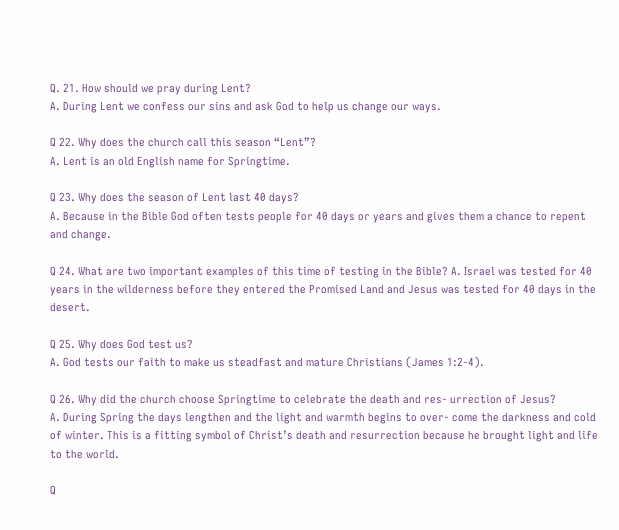Q. 21. How should we pray during Lent?
A. During Lent we confess our sins and ask God to help us change our ways.

Q 22. Why does the church call this season “Lent”?
A. Lent is an old English name for Springtime.

Q 23. Why does the season of Lent last 40 days?
A. Because in the Bible God often tests people for 40 days or years and gives them a chance to repent and change.

Q 24. What are two important examples of this time of testing in the Bible? A. Israel was tested for 40 years in the wilderness before they entered the Promised Land and Jesus was tested for 40 days in the desert.

Q 25. Why does God test us?
A. God tests our faith to make us steadfast and mature Christians (James 1:2-4).

Q 26. Why did the church choose Springtime to celebrate the death and res- urrection of Jesus?
A. During Spring the days lengthen and the light and warmth begins to over- come the darkness and cold of winter. This is a fitting symbol of Christ’s death and resurrection because he brought light and life to the world.

Q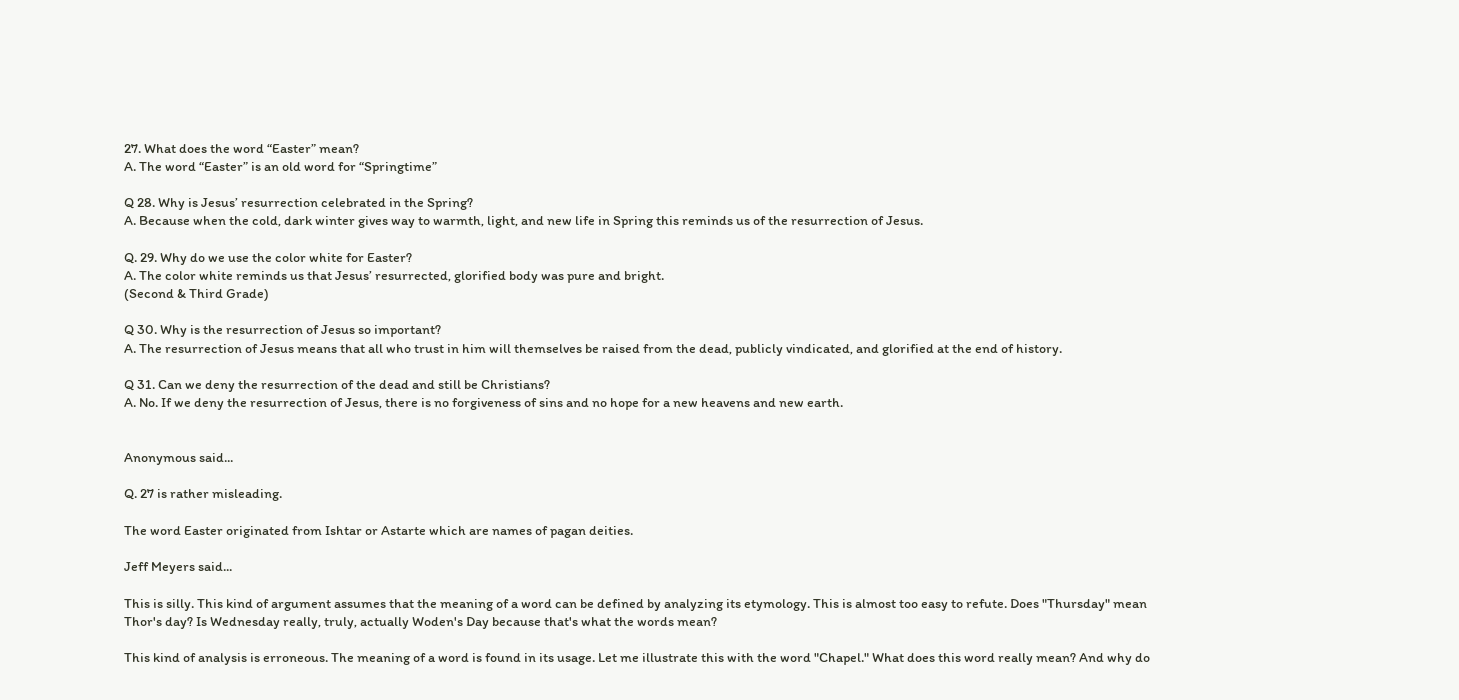27. What does the word “Easter” mean?
A. The word “Easter” is an old word for “Springtime”

Q 28. Why is Jesus’ resurrection celebrated in the Spring?
A. Because when the cold, dark winter gives way to warmth, light, and new life in Spring this reminds us of the resurrection of Jesus.

Q. 29. Why do we use the color white for Easter?
A. The color white reminds us that Jesus’ resurrected, glorified body was pure and bright.
(Second & Third Grade)

Q 30. Why is the resurrection of Jesus so important?
A. The resurrection of Jesus means that all who trust in him will themselves be raised from the dead, publicly vindicated, and glorified at the end of history.

Q 31. Can we deny the resurrection of the dead and still be Christians?
A. No. If we deny the resurrection of Jesus, there is no forgiveness of sins and no hope for a new heavens and new earth.


Anonymous said...

Q. 27 is rather misleading.

The word Easter originated from Ishtar or Astarte which are names of pagan deities.

Jeff Meyers said...

This is silly. This kind of argument assumes that the meaning of a word can be defined by analyzing its etymology. This is almost too easy to refute. Does "Thursday" mean Thor's day? Is Wednesday really, truly, actually Woden's Day because that's what the words mean?

This kind of analysis is erroneous. The meaning of a word is found in its usage. Let me illustrate this with the word "Chapel." What does this word really mean? And why do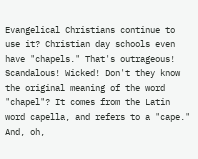Evangelical Christians continue to use it? Christian day schools even have "chapels." That's outrageous! Scandalous! Wicked! Don't they know the original meaning of the word "chapel"? It comes from the Latin word capella, and refers to a "cape." And, oh,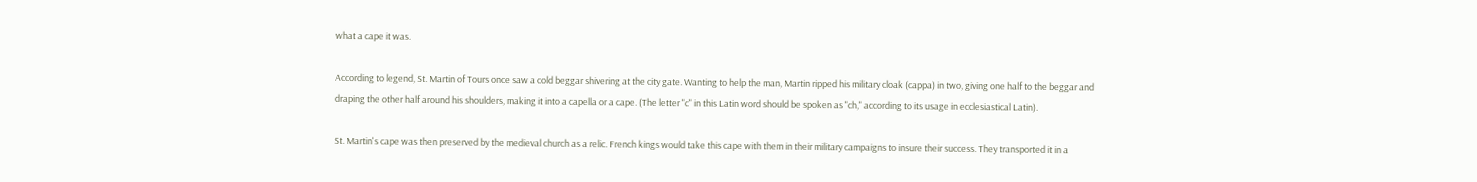what a cape it was.

According to legend, St. Martin of Tours once saw a cold beggar shivering at the city gate. Wanting to help the man, Martin ripped his military cloak (cappa) in two, giving one half to the beggar and draping the other half around his shoulders, making it into a capella or a cape. (The letter "c" in this Latin word should be spoken as "ch," according to its usage in ecclesiastical Latin).

St. Martin's cape was then preserved by the medieval church as a relic. French kings would take this cape with them in their military campaigns to insure their success. They transported it in a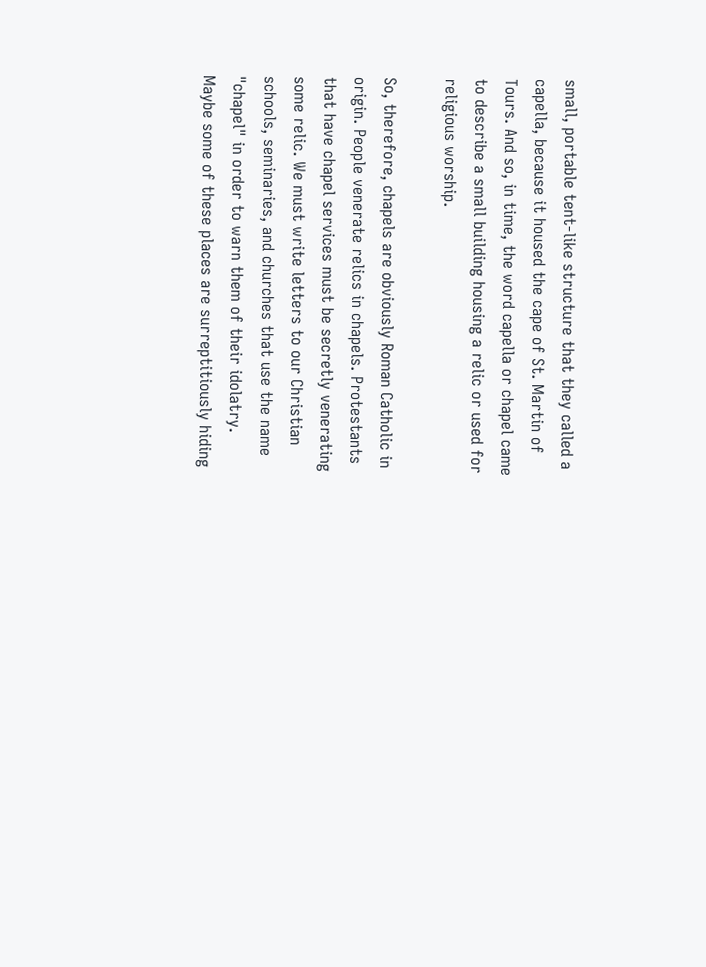small, portable tent-like structure that they called a capella, because it housed the cape of St. Martin of Tours. And so, in time, the word capella or chapel came to describe a small building housing a relic or used for religious worship.

So, therefore, chapels are obviously Roman Catholic in origin. People venerate relics in chapels. Protestants that have chapel services must be secretly venerating some relic. We must write letters to our Christian schools, seminaries, and churches that use the name "chapel" in order to warn them of their idolatry. Maybe some of these places are surreptitiously hiding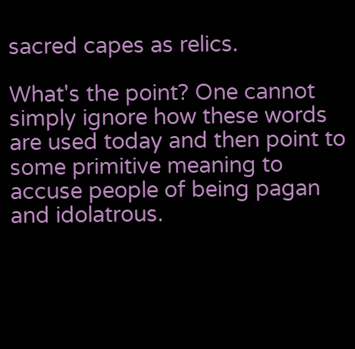sacred capes as relics.

What's the point? One cannot simply ignore how these words are used today and then point to some primitive meaning to accuse people of being pagan and idolatrous.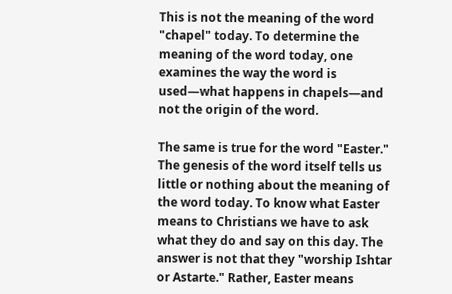This is not the meaning of the word "chapel" today. To determine the meaning of the word today, one examines the way the word is used—what happens in chapels—and not the origin of the word.

The same is true for the word "Easter." The genesis of the word itself tells us little or nothing about the meaning of the word today. To know what Easter means to Christians we have to ask what they do and say on this day. The answer is not that they "worship Ishtar or Astarte." Rather, Easter means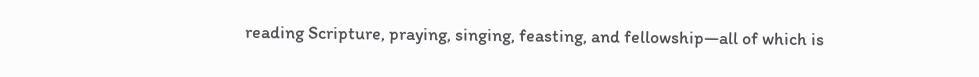reading Scripture, praying, singing, feasting, and fellowship—all of which is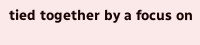tied together by a focus on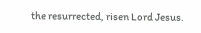the resurrected, risen Lord Jesus.